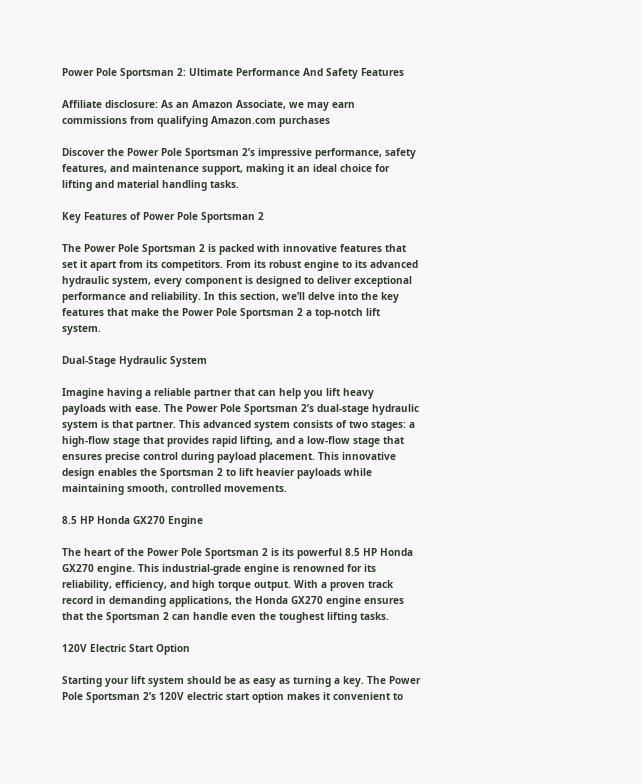Power Pole Sportsman 2: Ultimate Performance And Safety Features

Affiliate disclosure: As an Amazon Associate, we may earn commissions from qualifying Amazon.com purchases

Discover the Power Pole Sportsman 2’s impressive performance, safety features, and maintenance support, making it an ideal choice for lifting and material handling tasks.

Key Features of Power Pole Sportsman 2

The Power Pole Sportsman 2 is packed with innovative features that set it apart from its competitors. From its robust engine to its advanced hydraulic system, every component is designed to deliver exceptional performance and reliability. In this section, we’ll delve into the key features that make the Power Pole Sportsman 2 a top-notch lift system.

Dual-Stage Hydraulic System

Imagine having a reliable partner that can help you lift heavy payloads with ease. The Power Pole Sportsman 2’s dual-stage hydraulic system is that partner. This advanced system consists of two stages: a high-flow stage that provides rapid lifting, and a low-flow stage that ensures precise control during payload placement. This innovative design enables the Sportsman 2 to lift heavier payloads while maintaining smooth, controlled movements.

8.5 HP Honda GX270 Engine

The heart of the Power Pole Sportsman 2 is its powerful 8.5 HP Honda GX270 engine. This industrial-grade engine is renowned for its reliability, efficiency, and high torque output. With a proven track record in demanding applications, the Honda GX270 engine ensures that the Sportsman 2 can handle even the toughest lifting tasks.

120V Electric Start Option

Starting your lift system should be as easy as turning a key. The Power Pole Sportsman 2’s 120V electric start option makes it convenient to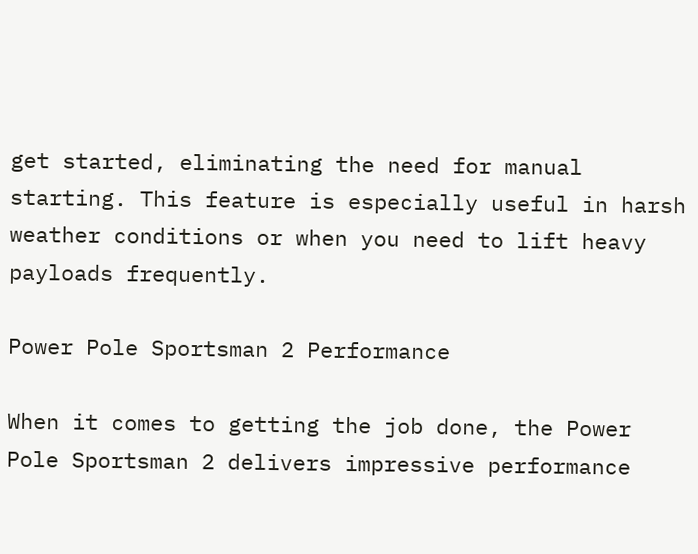get started, eliminating the need for manual starting. This feature is especially useful in harsh weather conditions or when you need to lift heavy payloads frequently.

Power Pole Sportsman 2 Performance

When it comes to getting the job done, the Power Pole Sportsman 2 delivers impressive performance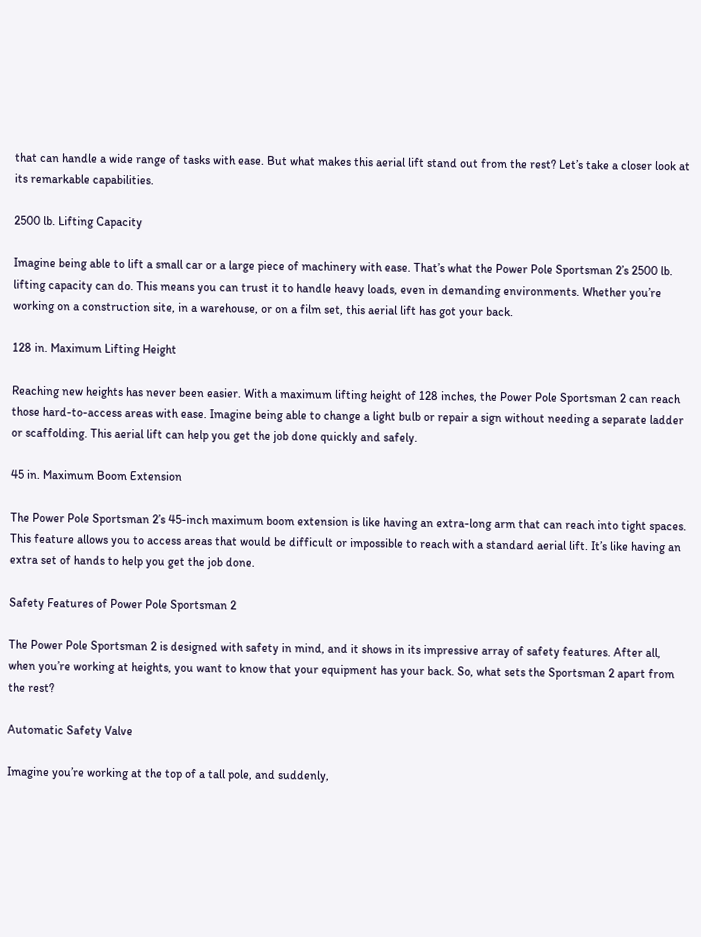that can handle a wide range of tasks with ease. But what makes this aerial lift stand out from the rest? Let’s take a closer look at its remarkable capabilities.

2500 lb. Lifting Capacity

Imagine being able to lift a small car or a large piece of machinery with ease. That’s what the Power Pole Sportsman 2’s 2500 lb. lifting capacity can do. This means you can trust it to handle heavy loads, even in demanding environments. Whether you’re working on a construction site, in a warehouse, or on a film set, this aerial lift has got your back.

128 in. Maximum Lifting Height

Reaching new heights has never been easier. With a maximum lifting height of 128 inches, the Power Pole Sportsman 2 can reach those hard-to-access areas with ease. Imagine being able to change a light bulb or repair a sign without needing a separate ladder or scaffolding. This aerial lift can help you get the job done quickly and safely.

45 in. Maximum Boom Extension

The Power Pole Sportsman 2’s 45-inch maximum boom extension is like having an extra-long arm that can reach into tight spaces. This feature allows you to access areas that would be difficult or impossible to reach with a standard aerial lift. It’s like having an extra set of hands to help you get the job done.

Safety Features of Power Pole Sportsman 2

The Power Pole Sportsman 2 is designed with safety in mind, and it shows in its impressive array of safety features. After all, when you’re working at heights, you want to know that your equipment has your back. So, what sets the Sportsman 2 apart from the rest?

Automatic Safety Valve

Imagine you’re working at the top of a tall pole, and suddenly,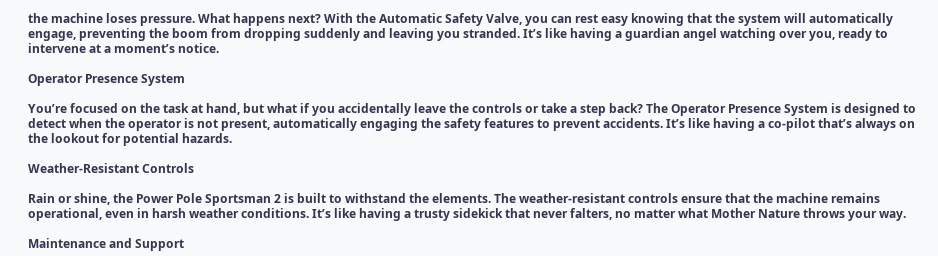the machine loses pressure. What happens next? With the Automatic Safety Valve, you can rest easy knowing that the system will automatically engage, preventing the boom from dropping suddenly and leaving you stranded. It’s like having a guardian angel watching over you, ready to intervene at a moment’s notice.

Operator Presence System

You’re focused on the task at hand, but what if you accidentally leave the controls or take a step back? The Operator Presence System is designed to detect when the operator is not present, automatically engaging the safety features to prevent accidents. It’s like having a co-pilot that’s always on the lookout for potential hazards.

Weather-Resistant Controls

Rain or shine, the Power Pole Sportsman 2 is built to withstand the elements. The weather-resistant controls ensure that the machine remains operational, even in harsh weather conditions. It’s like having a trusty sidekick that never falters, no matter what Mother Nature throws your way.

Maintenance and Support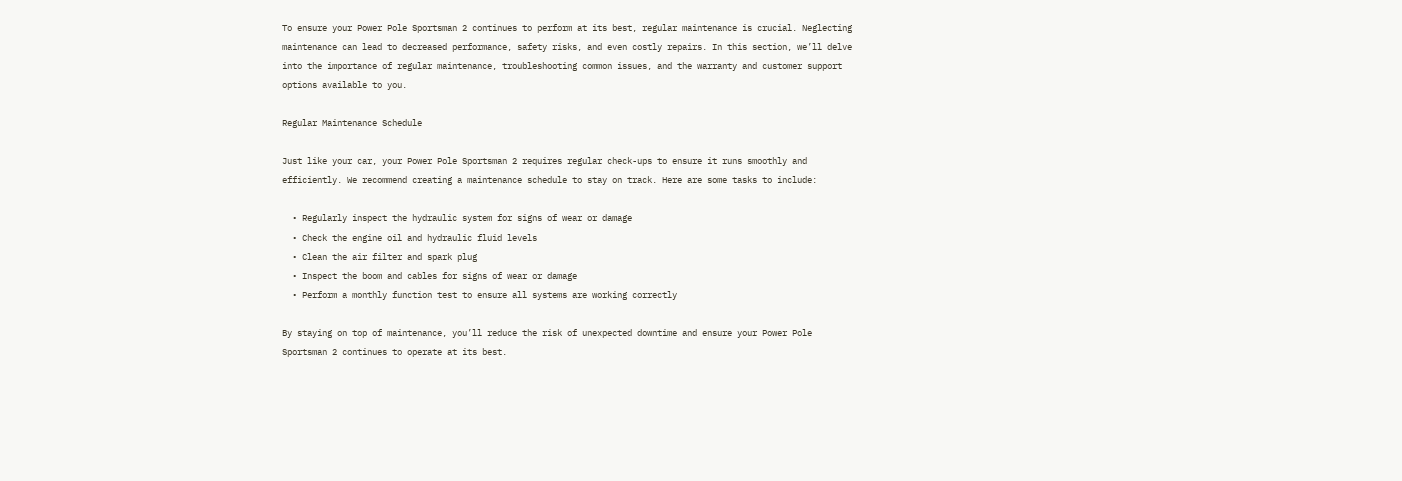To ensure your Power Pole Sportsman 2 continues to perform at its best, regular maintenance is crucial. Neglecting maintenance can lead to decreased performance, safety risks, and even costly repairs. In this section, we’ll delve into the importance of regular maintenance, troubleshooting common issues, and the warranty and customer support options available to you.

Regular Maintenance Schedule

Just like your car, your Power Pole Sportsman 2 requires regular check-ups to ensure it runs smoothly and efficiently. We recommend creating a maintenance schedule to stay on track. Here are some tasks to include:

  • Regularly inspect the hydraulic system for signs of wear or damage
  • Check the engine oil and hydraulic fluid levels
  • Clean the air filter and spark plug
  • Inspect the boom and cables for signs of wear or damage
  • Perform a monthly function test to ensure all systems are working correctly

By staying on top of maintenance, you’ll reduce the risk of unexpected downtime and ensure your Power Pole Sportsman 2 continues to operate at its best.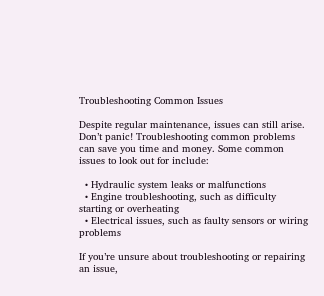Troubleshooting Common Issues

Despite regular maintenance, issues can still arise. Don’t panic! Troubleshooting common problems can save you time and money. Some common issues to look out for include:

  • Hydraulic system leaks or malfunctions
  • Engine troubleshooting, such as difficulty starting or overheating
  • Electrical issues, such as faulty sensors or wiring problems

If you’re unsure about troubleshooting or repairing an issue,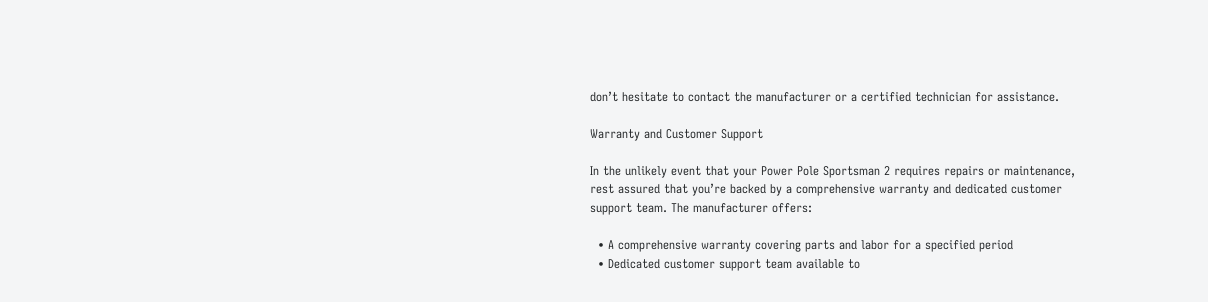don’t hesitate to contact the manufacturer or a certified technician for assistance.

Warranty and Customer Support

In the unlikely event that your Power Pole Sportsman 2 requires repairs or maintenance, rest assured that you’re backed by a comprehensive warranty and dedicated customer support team. The manufacturer offers:

  • A comprehensive warranty covering parts and labor for a specified period
  • Dedicated customer support team available to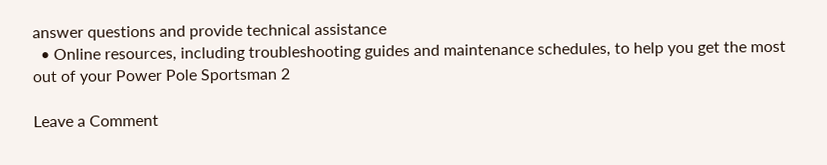answer questions and provide technical assistance
  • Online resources, including troubleshooting guides and maintenance schedules, to help you get the most out of your Power Pole Sportsman 2

Leave a Comment